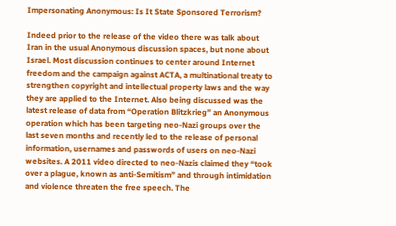Impersonating Anonymous: Is It State Sponsored Terrorism?

Indeed prior to the release of the video there was talk about Iran in the usual Anonymous discussion spaces, but none about Israel. Most discussion continues to center around Internet freedom and the campaign against ACTA, a multinational treaty to strengthen copyright and intellectual property laws and the way they are applied to the Internet. Also being discussed was the latest release of data from “Operation Blitzkrieg” an Anonymous operation which has been targeting neo-Nazi groups over the last seven months and recently led to the release of personal information, usernames and passwords of users on neo-Nazi websites. A 2011 video directed to neo-Nazis claimed they “took over a plague, known as anti-Semitism” and through intimidation and violence threaten the free speech. The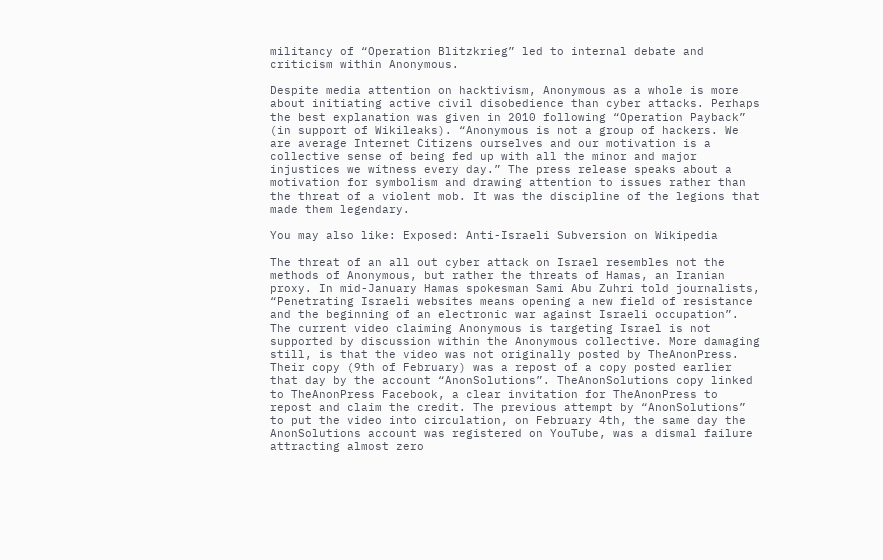militancy of “Operation Blitzkrieg” led to internal debate and criticism within Anonymous.

Despite media attention on hacktivism, Anonymous as a whole is more about initiating active civil disobedience than cyber attacks. Perhaps the best explanation was given in 2010 following “Operation Payback” (in support of Wikileaks). “Anonymous is not a group of hackers. We are average Internet Citizens ourselves and our motivation is a collective sense of being fed up with all the minor and major injustices we witness every day.” The press release speaks about a motivation for symbolism and drawing attention to issues rather than the threat of a violent mob. It was the discipline of the legions that made them legendary.

You may also like: Exposed: Anti-Israeli Subversion on Wikipedia

The threat of an all out cyber attack on Israel resembles not the methods of Anonymous, but rather the threats of Hamas, an Iranian proxy. In mid-January Hamas spokesman Sami Abu Zuhri told journalists, “Penetrating Israeli websites means opening a new field of resistance and the beginning of an electronic war against Israeli occupation”. The current video claiming Anonymous is targeting Israel is not supported by discussion within the Anonymous collective. More damaging still, is that the video was not originally posted by TheAnonPress. Their copy (9th of February) was a repost of a copy posted earlier that day by the account “AnonSolutions”. TheAnonSolutions copy linked to TheAnonPress Facebook, a clear invitation for TheAnonPress to repost and claim the credit. The previous attempt by “AnonSolutions” to put the video into circulation, on February 4th, the same day the AnonSolutions account was registered on YouTube, was a dismal failure attracting almost zero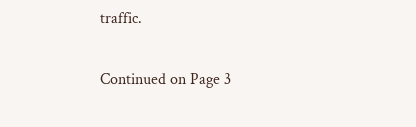traffic.

Continued on Page 3